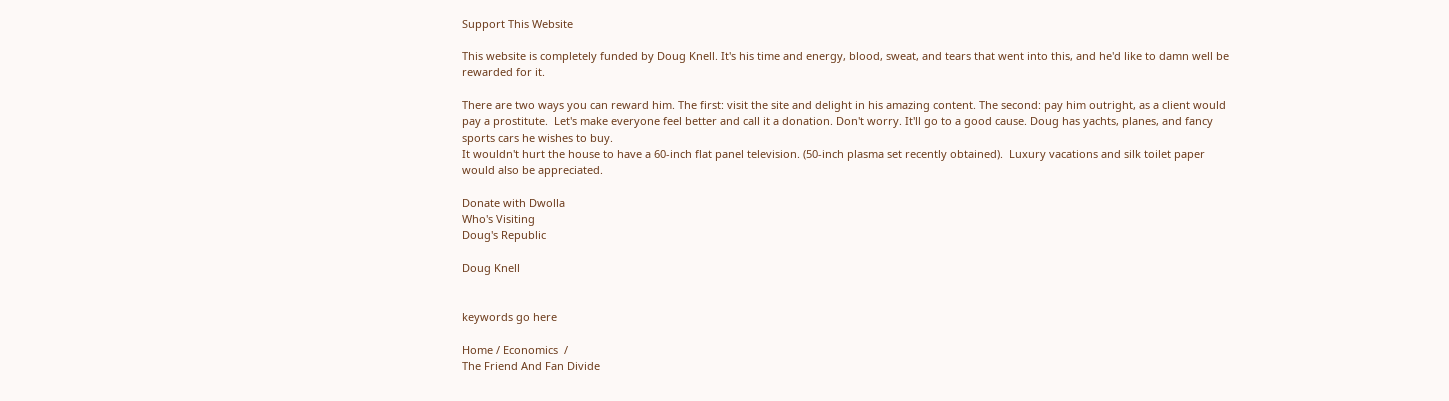Support This Website

This website is completely funded by Doug Knell. It's his time and energy, blood, sweat, and tears that went into this, and he'd like to damn well be rewarded for it.

There are two ways you can reward him. The first: visit the site and delight in his amazing content. The second: pay him outright, as a client would pay a prostitute.  Let's make everyone feel better and call it a donation. Don't worry. It'll go to a good cause. Doug has yachts, planes, and fancy sports cars he wishes to buy.
It wouldn't hurt the house to have a 60-inch flat panel television. (50-inch plasma set recently obtained).  Luxury vacations and silk toilet paper would also be appreciated.

Donate with Dwolla
Who's Visiting
Doug's Republic

Doug Knell


keywords go here

Home / Economics  /
The Friend And Fan Divide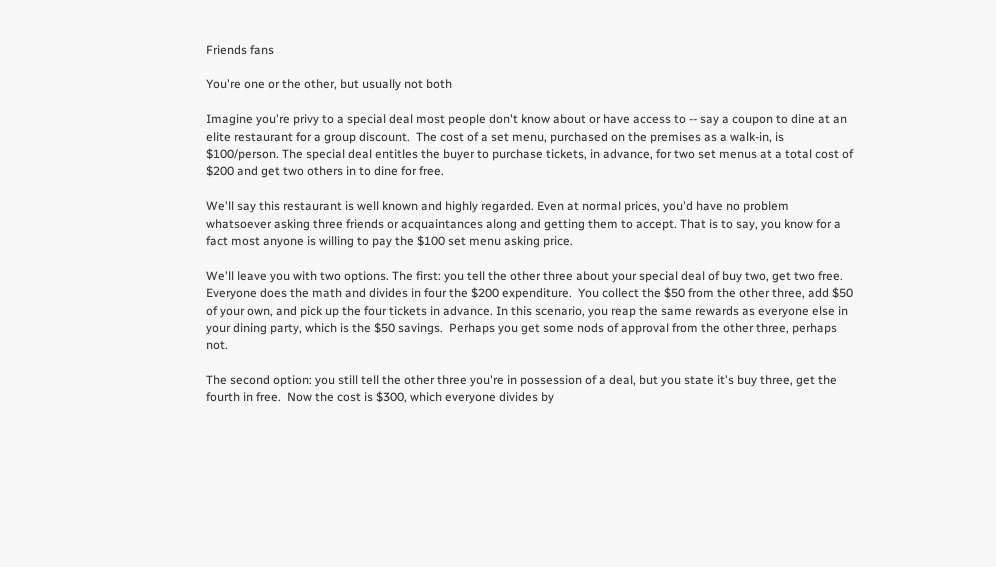Friends fans

You're one or the other, but usually not both

Imagine you're privy to a special deal most people don't know about or have access to -- say a coupon to dine at an elite restaurant for a group discount.  The cost of a set menu, purchased on the premises as a walk-in, is $100/person. The special deal entitles the buyer to purchase tickets, in advance, for two set menus at a total cost of $200 and get two others in to dine for free.

We'll say this restaurant is well known and highly regarded. Even at normal prices, you'd have no problem whatsoever asking three friends or acquaintances along and getting them to accept. That is to say, you know for a fact most anyone is willing to pay the $100 set menu asking price.

We'll leave you with two options. The first: you tell the other three about your special deal of buy two, get two free. Everyone does the math and divides in four the $200 expenditure.  You collect the $50 from the other three, add $50 of your own, and pick up the four tickets in advance. In this scenario, you reap the same rewards as everyone else in your dining party, which is the $50 savings.  Perhaps you get some nods of approval from the other three, perhaps not.

The second option: you still tell the other three you're in possession of a deal, but you state it's buy three, get the fourth in free.  Now the cost is $300, which everyone divides by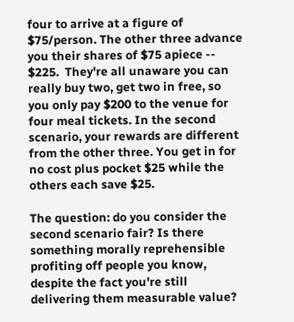four to arrive at a figure of $75/person. The other three advance you their shares of $75 apiece -- $225.  They're all unaware you can really buy two, get two in free, so you only pay $200 to the venue for four meal tickets. In the second scenario, your rewards are different from the other three. You get in for no cost plus pocket $25 while the others each save $25.

The question: do you consider the second scenario fair? Is there something morally reprehensible profiting off people you know, despite the fact you're still delivering them measurable value?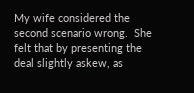My wife considered the second scenario wrong.  She felt that by presenting the deal slightly askew, as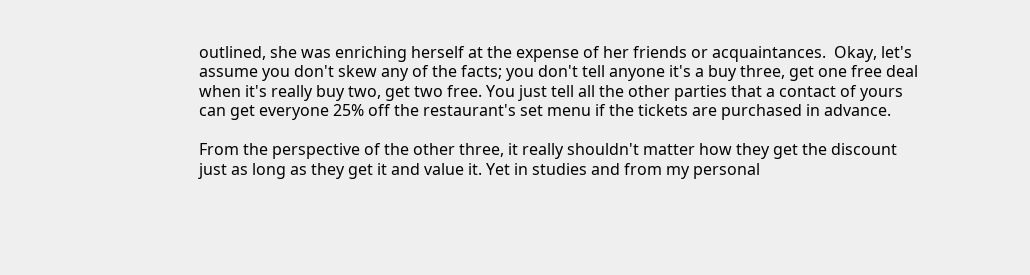outlined, she was enriching herself at the expense of her friends or acquaintances.  Okay, let's assume you don't skew any of the facts; you don't tell anyone it's a buy three, get one free deal when it's really buy two, get two free. You just tell all the other parties that a contact of yours can get everyone 25% off the restaurant's set menu if the tickets are purchased in advance.

From the perspective of the other three, it really shouldn't matter how they get the discount just as long as they get it and value it. Yet in studies and from my personal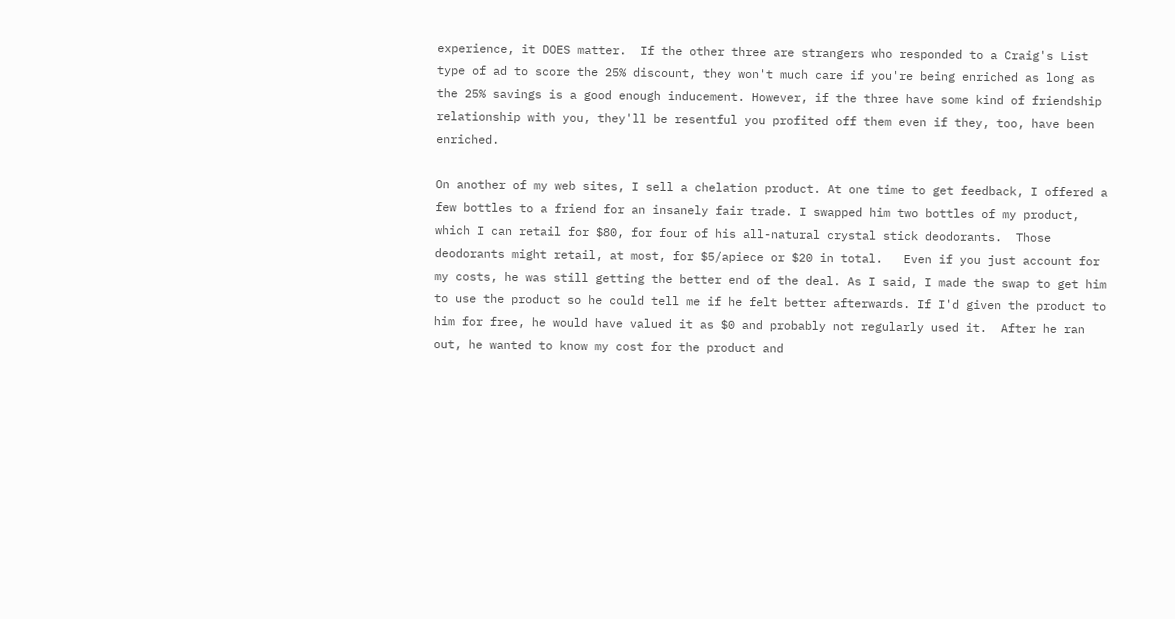experience, it DOES matter.  If the other three are strangers who responded to a Craig's List type of ad to score the 25% discount, they won't much care if you're being enriched as long as the 25% savings is a good enough inducement. However, if the three have some kind of friendship relationship with you, they'll be resentful you profited off them even if they, too, have been enriched.

On another of my web sites, I sell a chelation product. At one time to get feedback, I offered a few bottles to a friend for an insanely fair trade. I swapped him two bottles of my product, which I can retail for $80, for four of his all-natural crystal stick deodorants.  Those deodorants might retail, at most, for $5/apiece or $20 in total.   Even if you just account for my costs, he was still getting the better end of the deal. As I said, I made the swap to get him to use the product so he could tell me if he felt better afterwards. If I'd given the product to him for free, he would have valued it as $0 and probably not regularly used it.  After he ran out, he wanted to know my cost for the product and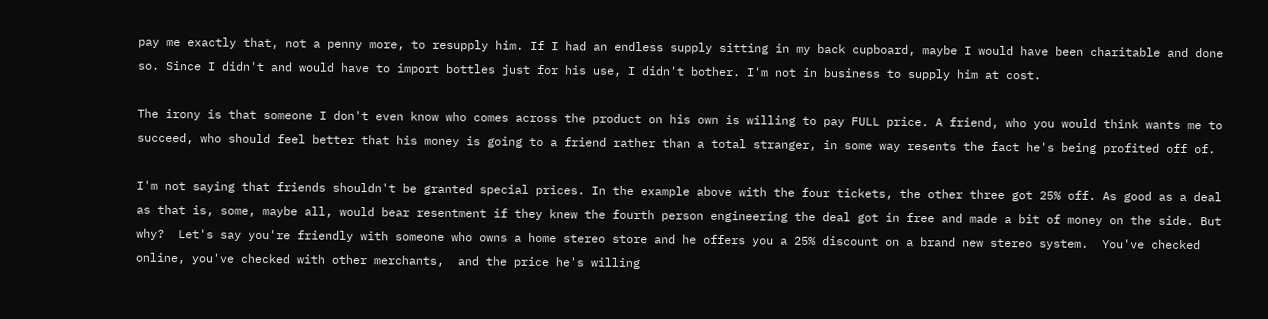pay me exactly that, not a penny more, to resupply him. If I had an endless supply sitting in my back cupboard, maybe I would have been charitable and done so. Since I didn't and would have to import bottles just for his use, I didn't bother. I'm not in business to supply him at cost.

The irony is that someone I don't even know who comes across the product on his own is willing to pay FULL price. A friend, who you would think wants me to succeed, who should feel better that his money is going to a friend rather than a total stranger, in some way resents the fact he's being profited off of.

I'm not saying that friends shouldn't be granted special prices. In the example above with the four tickets, the other three got 25% off. As good as a deal as that is, some, maybe all, would bear resentment if they knew the fourth person engineering the deal got in free and made a bit of money on the side. But why?  Let's say you're friendly with someone who owns a home stereo store and he offers you a 25% discount on a brand new stereo system.  You've checked online, you've checked with other merchants,  and the price he's willing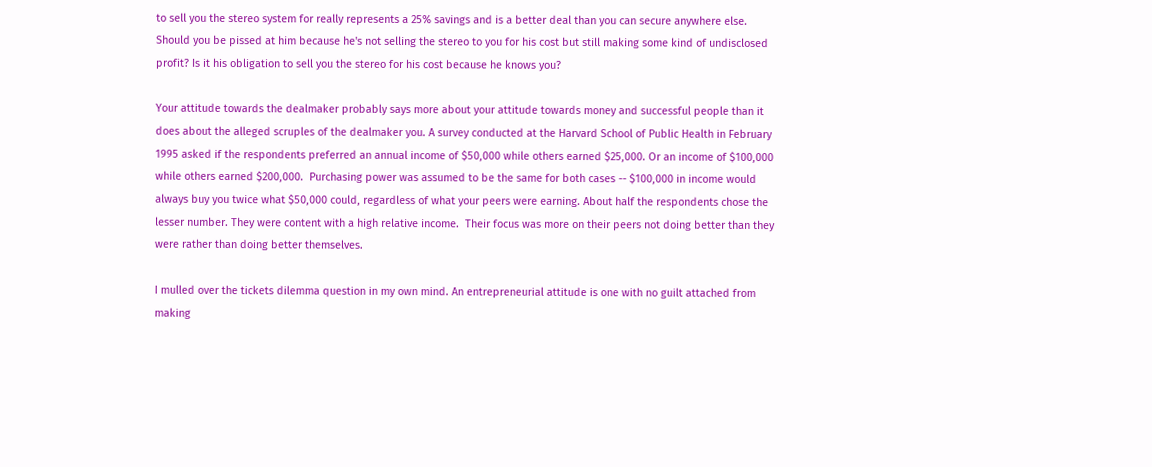to sell you the stereo system for really represents a 25% savings and is a better deal than you can secure anywhere else.  Should you be pissed at him because he's not selling the stereo to you for his cost but still making some kind of undisclosed profit? Is it his obligation to sell you the stereo for his cost because he knows you?

Your attitude towards the dealmaker probably says more about your attitude towards money and successful people than it does about the alleged scruples of the dealmaker you. A survey conducted at the Harvard School of Public Health in February 1995 asked if the respondents preferred an annual income of $50,000 while others earned $25,000. Or an income of $100,000 while others earned $200,000.  Purchasing power was assumed to be the same for both cases -- $100,000 in income would always buy you twice what $50,000 could, regardless of what your peers were earning. About half the respondents chose the lesser number. They were content with a high relative income.  Their focus was more on their peers not doing better than they were rather than doing better themselves.

I mulled over the tickets dilemma question in my own mind. An entrepreneurial attitude is one with no guilt attached from making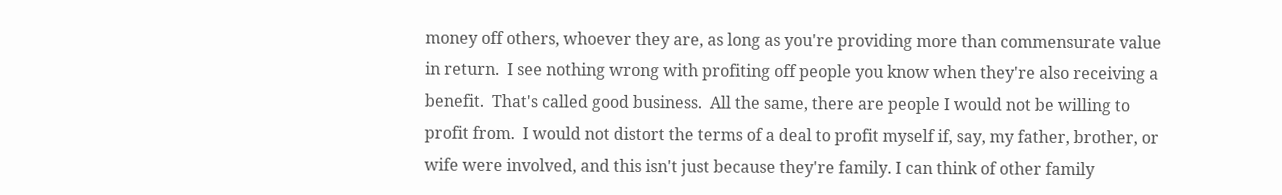money off others, whoever they are, as long as you're providing more than commensurate value in return.  I see nothing wrong with profiting off people you know when they're also receiving a benefit.  That's called good business.  All the same, there are people I would not be willing to profit from.  I would not distort the terms of a deal to profit myself if, say, my father, brother, or wife were involved, and this isn't just because they're family. I can think of other family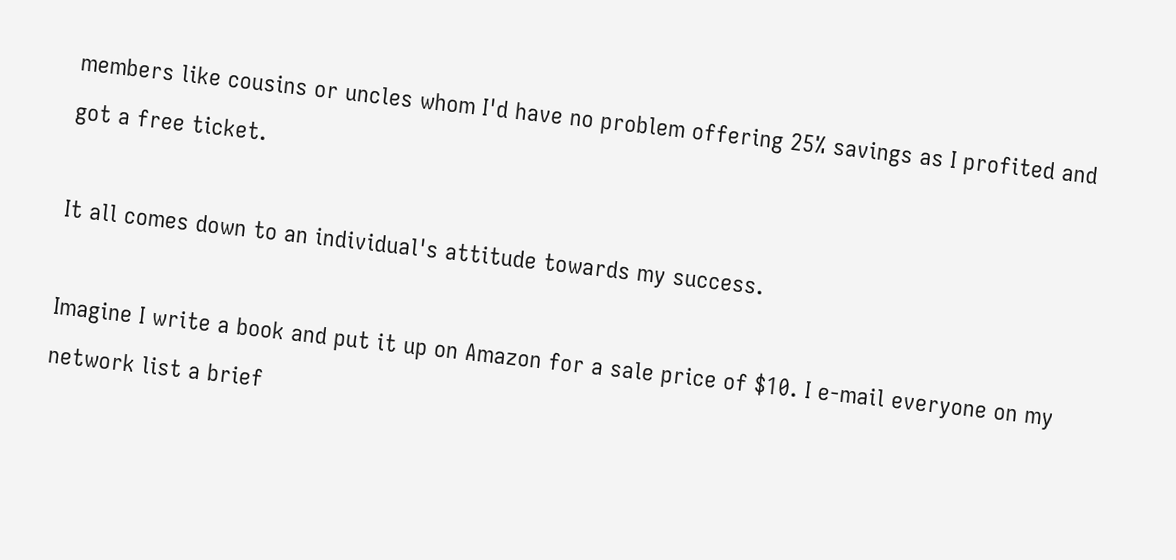members like cousins or uncles whom I'd have no problem offering 25% savings as I profited and got a free ticket.

It all comes down to an individual's attitude towards my success.

Imagine I write a book and put it up on Amazon for a sale price of $10. I e-mail everyone on my network list a brief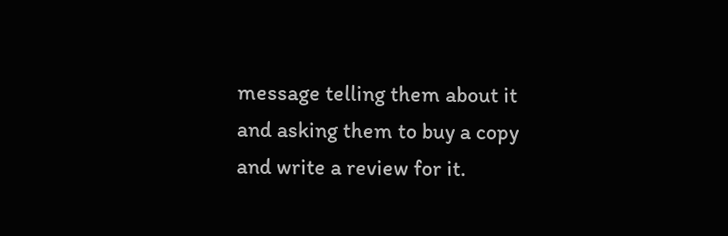message telling them about it and asking them to buy a copy and write a review for it.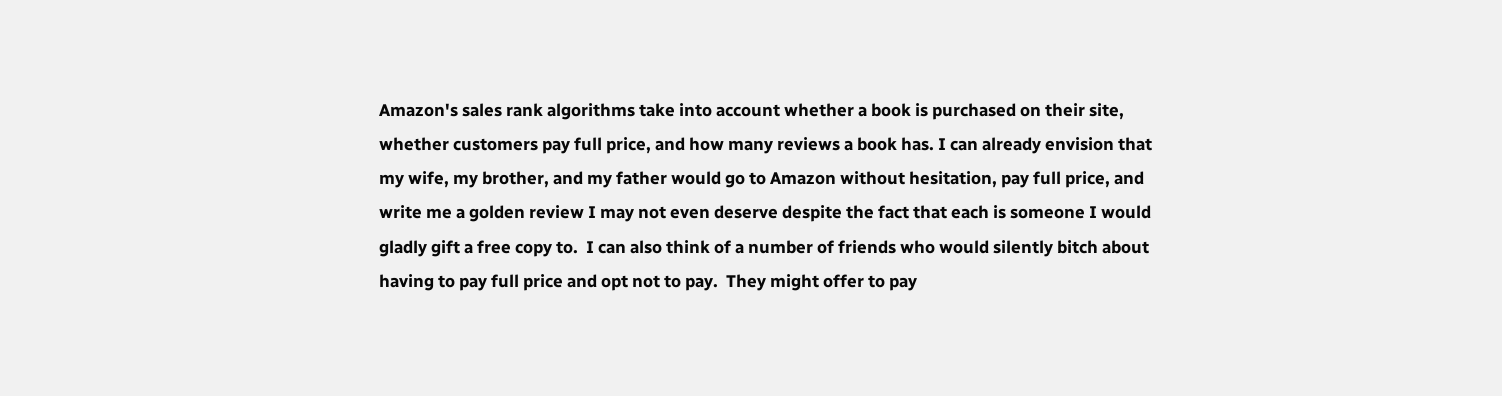Amazon's sales rank algorithms take into account whether a book is purchased on their site, whether customers pay full price, and how many reviews a book has. I can already envision that my wife, my brother, and my father would go to Amazon without hesitation, pay full price, and write me a golden review I may not even deserve despite the fact that each is someone I would gladly gift a free copy to.  I can also think of a number of friends who would silently bitch about having to pay full price and opt not to pay.  They might offer to pay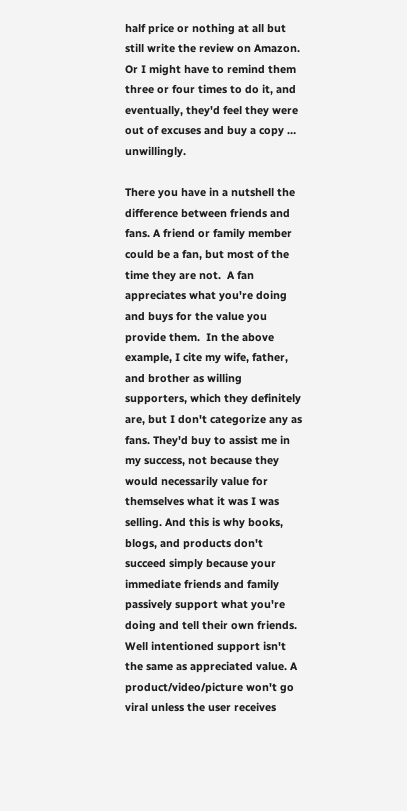half price or nothing at all but still write the review on Amazon. Or I might have to remind them three or four times to do it, and eventually, they'd feel they were out of excuses and buy a copy … unwillingly.

There you have in a nutshell the difference between friends and fans. A friend or family member could be a fan, but most of the time they are not.  A fan appreciates what you're doing and buys for the value you provide them.  In the above example, I cite my wife, father, and brother as willing supporters, which they definitely are, but I don't categorize any as fans. They'd buy to assist me in my success, not because they would necessarily value for themselves what it was I was selling. And this is why books, blogs, and products don't succeed simply because your immediate friends and family passively support what you're doing and tell their own friends.  Well intentioned support isn't the same as appreciated value. A product/video/picture won't go viral unless the user receives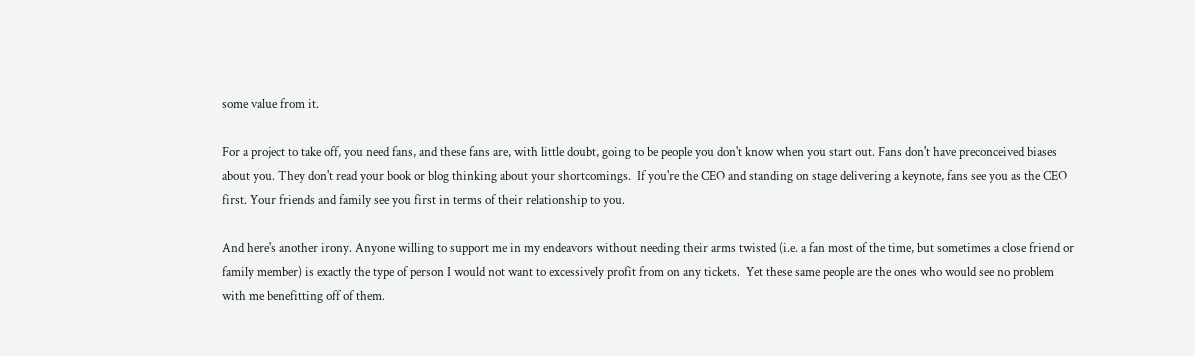some value from it.

For a project to take off, you need fans, and these fans are, with little doubt, going to be people you don't know when you start out. Fans don't have preconceived biases about you. They don't read your book or blog thinking about your shortcomings.  If you're the CEO and standing on stage delivering a keynote, fans see you as the CEO first. Your friends and family see you first in terms of their relationship to you.

And here's another irony. Anyone willing to support me in my endeavors without needing their arms twisted (i.e. a fan most of the time, but sometimes a close friend or family member) is exactly the type of person I would not want to excessively profit from on any tickets.  Yet these same people are the ones who would see no problem with me benefitting off of them.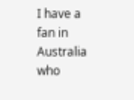I have a fan in Australia who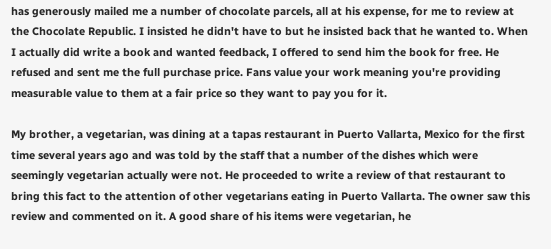has generously mailed me a number of chocolate parcels, all at his expense, for me to review at the Chocolate Republic. I insisted he didn't have to but he insisted back that he wanted to. When I actually did write a book and wanted feedback, I offered to send him the book for free. He refused and sent me the full purchase price. Fans value your work meaning you're providing measurable value to them at a fair price so they want to pay you for it.

My brother, a vegetarian, was dining at a tapas restaurant in Puerto Vallarta, Mexico for the first time several years ago and was told by the staff that a number of the dishes which were seemingly vegetarian actually were not. He proceeded to write a review of that restaurant to bring this fact to the attention of other vegetarians eating in Puerto Vallarta. The owner saw this review and commented on it. A good share of his items were vegetarian, he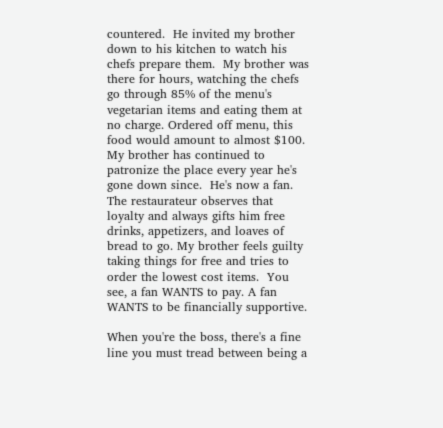countered.  He invited my brother down to his kitchen to watch his chefs prepare them.  My brother was there for hours, watching the chefs go through 85% of the menu's vegetarian items and eating them at no charge. Ordered off menu, this food would amount to almost $100.  My brother has continued to patronize the place every year he's gone down since.  He's now a fan.  The restaurateur observes that loyalty and always gifts him free drinks, appetizers, and loaves of bread to go. My brother feels guilty taking things for free and tries to order the lowest cost items.  You see, a fan WANTS to pay. A fan WANTS to be financially supportive.

When you're the boss, there's a fine line you must tread between being a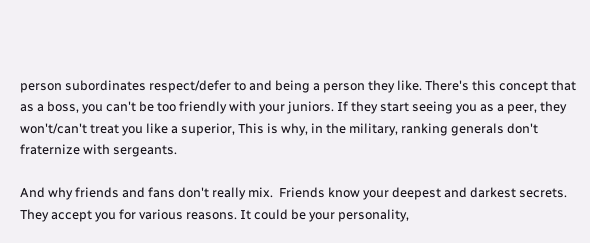person subordinates respect/defer to and being a person they like. There's this concept that as a boss, you can't be too friendly with your juniors. If they start seeing you as a peer, they won't/can't treat you like a superior, This is why, in the military, ranking generals don't fraternize with sergeants.

And why friends and fans don't really mix.  Friends know your deepest and darkest secrets. They accept you for various reasons. It could be your personality,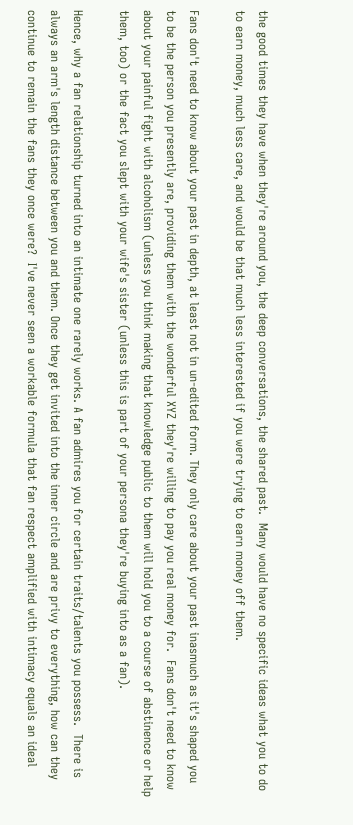the good times they have when they're around you, the deep conversations, the shared past.  Many would have no specific ideas what you to do to earn money, much less care, and would be that much less interested if you were trying to earn money off them.

Fans don't need to know about your past in depth, at least not in un-edited form. They only care about your past inasmuch as it's shaped you to be the person you presently are, providing them with the wonderful XYZ they're willing to pay you real money for.  Fans don't need to know about your painful fight with alcoholism (unless you think making that knowledge public to them will hold you to a course of abstinence or help them, too) or the fact you slept with your wife's sister (unless this is part of your persona they're buying into as a fan).

Hence, why a fan relationship turned into an intimate one rarely works. A fan admires you for certain traits/talents you possess.  There is always an arm's length distance between you and them. Once they get invited into the inner circle and are privy to everything, how can they continue to remain the fans they once were?  I've never seen a workable formula that fan respect amplified with intimacy equals an ideal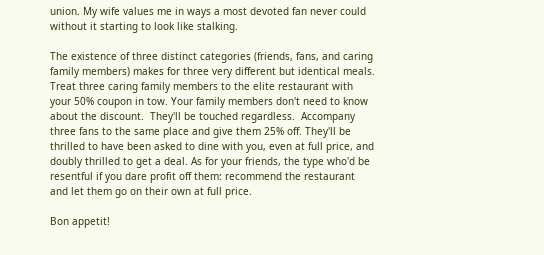union. My wife values me in ways a most devoted fan never could without it starting to look like stalking.

The existence of three distinct categories (friends, fans, and caring family members) makes for three very different but identical meals.  Treat three caring family members to the elite restaurant with your 50% coupon in tow. Your family members don't need to know about the discount.  They'll be touched regardless.  Accompany three fans to the same place and give them 25% off. They'll be thrilled to have been asked to dine with you, even at full price, and doubly thrilled to get a deal. As for your friends, the type who'd be resentful if you dare profit off them: recommend the restaurant and let them go on their own at full price.

Bon appetit!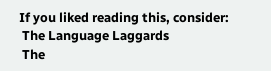If you liked reading this, consider:
 The Language Laggards
 The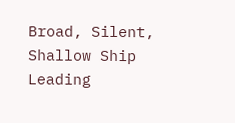Broad, Silent, Shallow Ship Leading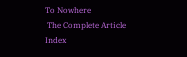To Nowhere
 The Complete Article Index